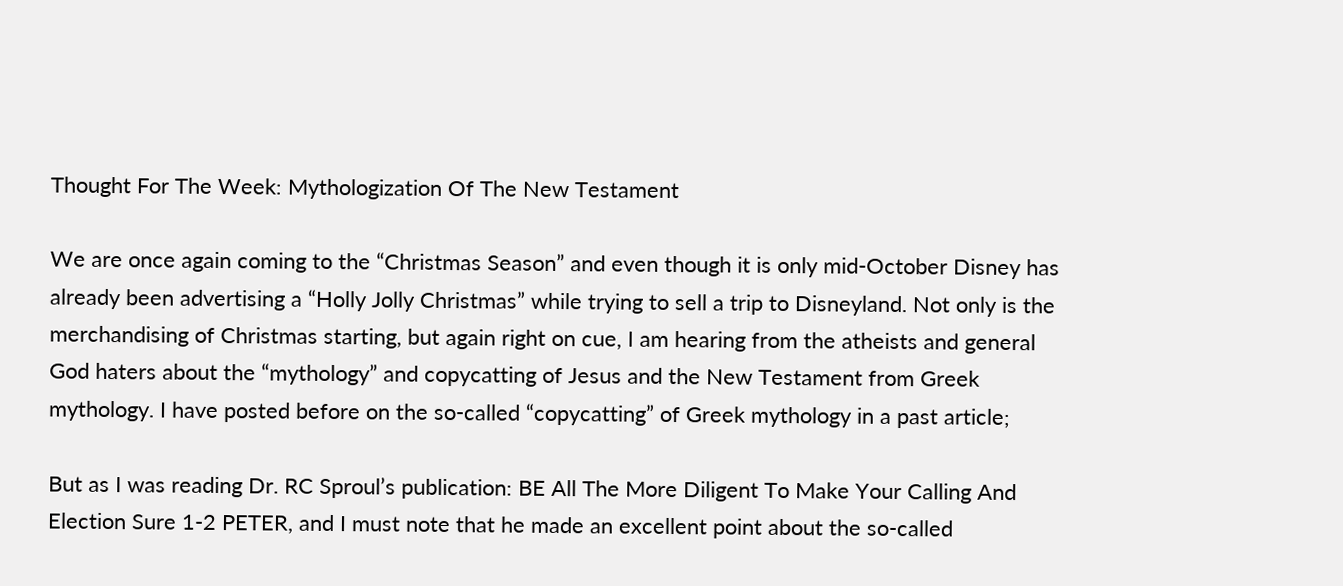Thought For The Week: Mythologization Of The New Testament

We are once again coming to the “Christmas Season” and even though it is only mid-October Disney has already been advertising a “Holly Jolly Christmas” while trying to sell a trip to Disneyland. Not only is the merchandising of Christmas starting, but again right on cue, I am hearing from the atheists and general God haters about the “mythology” and copycatting of Jesus and the New Testament from Greek mythology. I have posted before on the so-called “copycatting” of Greek mythology in a past article;

But as I was reading Dr. RC Sproul’s publication: BE All The More Diligent To Make Your Calling And Election Sure 1-2 PETER, and I must note that he made an excellent point about the so-called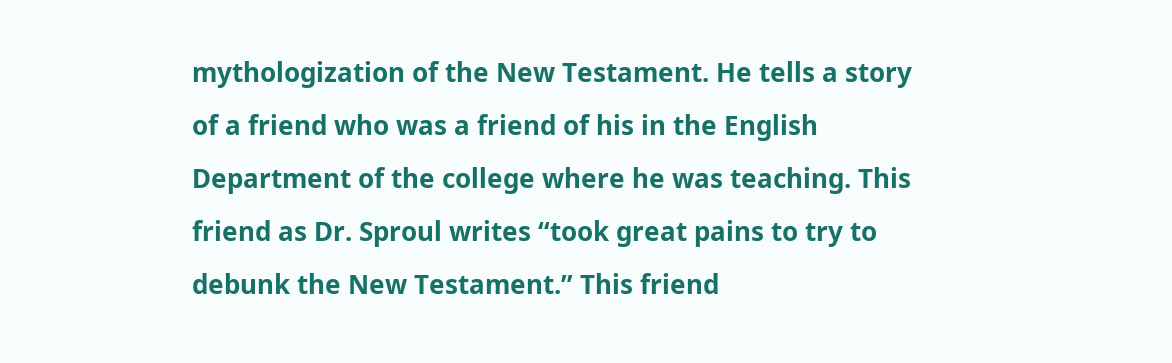mythologization of the New Testament. He tells a story of a friend who was a friend of his in the English Department of the college where he was teaching. This friend as Dr. Sproul writes “took great pains to try to debunk the New Testament.” This friend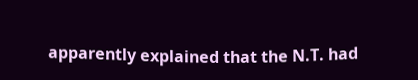apparently explained that the N.T. had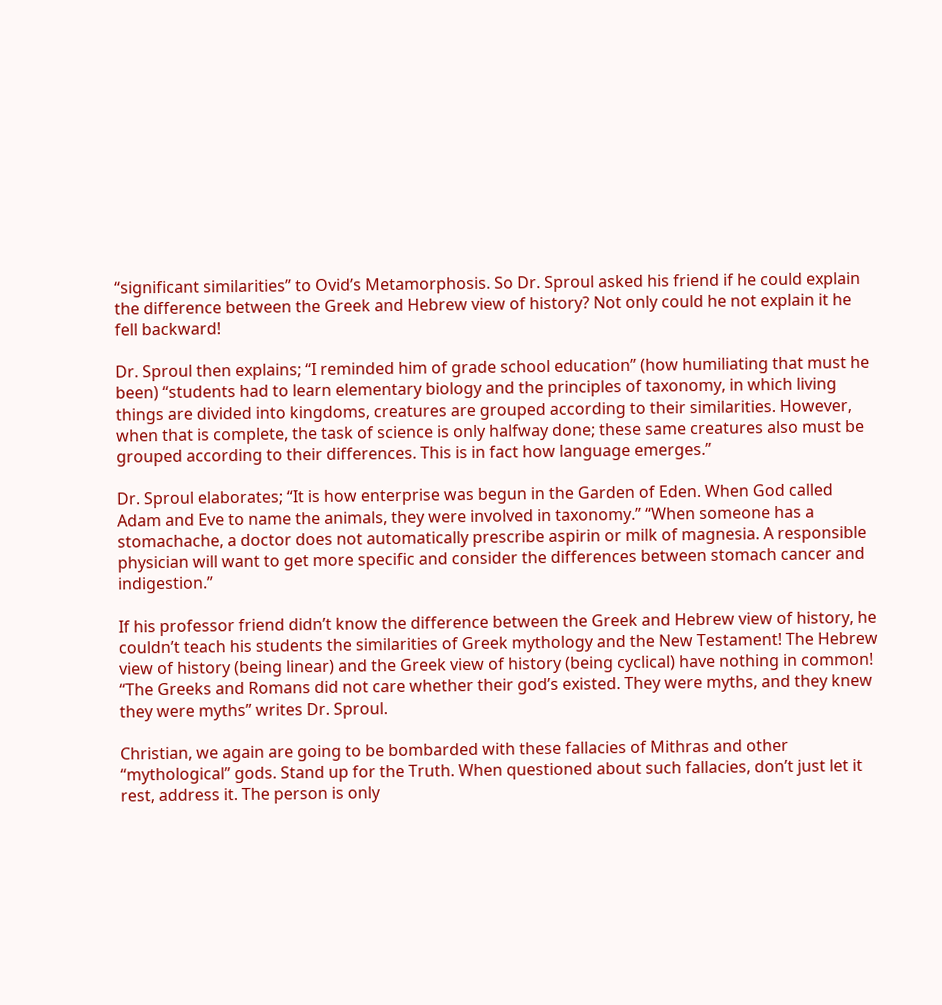“significant similarities” to Ovid’s Metamorphosis. So Dr. Sproul asked his friend if he could explain the difference between the Greek and Hebrew view of history? Not only could he not explain it he fell backward!

Dr. Sproul then explains; “I reminded him of grade school education” (how humiliating that must he been) “students had to learn elementary biology and the principles of taxonomy, in which living things are divided into kingdoms, creatures are grouped according to their similarities. However, when that is complete, the task of science is only halfway done; these same creatures also must be grouped according to their differences. This is in fact how language emerges.”

Dr. Sproul elaborates; “It is how enterprise was begun in the Garden of Eden. When God called Adam and Eve to name the animals, they were involved in taxonomy.” “When someone has a stomachache, a doctor does not automatically prescribe aspirin or milk of magnesia. A responsible physician will want to get more specific and consider the differences between stomach cancer and indigestion.”

If his professor friend didn’t know the difference between the Greek and Hebrew view of history, he couldn’t teach his students the similarities of Greek mythology and the New Testament! The Hebrew view of history (being linear) and the Greek view of history (being cyclical) have nothing in common! “The Greeks and Romans did not care whether their god’s existed. They were myths, and they knew they were myths” writes Dr. Sproul.

Christian, we again are going to be bombarded with these fallacies of Mithras and other “mythological” gods. Stand up for the Truth. When questioned about such fallacies, don’t just let it rest, address it. The person is only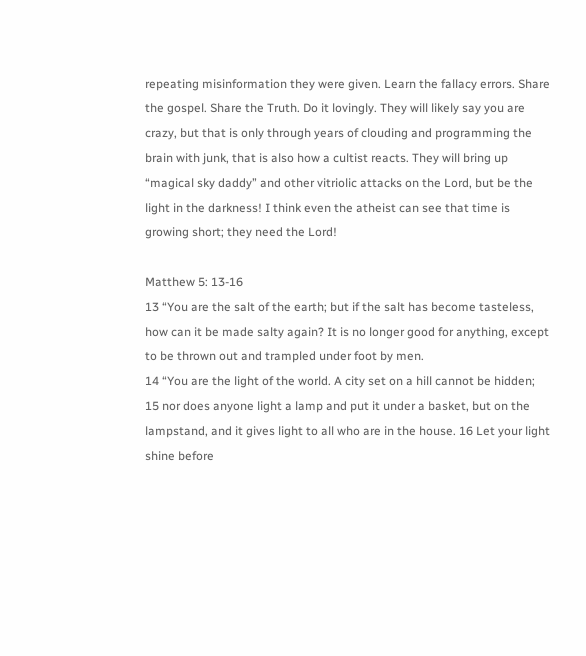repeating misinformation they were given. Learn the fallacy errors. Share the gospel. Share the Truth. Do it lovingly. They will likely say you are crazy, but that is only through years of clouding and programming the brain with junk, that is also how a cultist reacts. They will bring up “magical sky daddy” and other vitriolic attacks on the Lord, but be the light in the darkness! I think even the atheist can see that time is growing short; they need the Lord!

Matthew 5: 13-16
13 “You are the salt of the earth; but if the salt has become tasteless, how can it be made salty again? It is no longer good for anything, except to be thrown out and trampled under foot by men.
14 “You are the light of the world. A city set on a hill cannot be hidden; 15 nor does anyone light a lamp and put it under a basket, but on the lampstand, and it gives light to all who are in the house. 16 Let your light shine before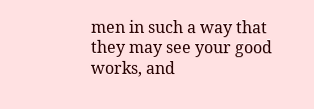men in such a way that they may see your good works, and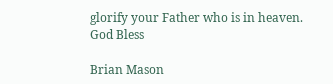glorify your Father who is in heaven.
God Bless

Brian Mason